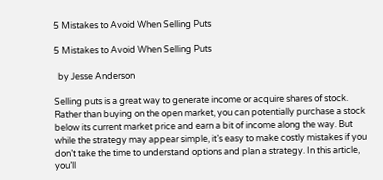5 Mistakes to Avoid When Selling Puts

5 Mistakes to Avoid When Selling Puts

  by Jesse Anderson

Selling puts is a great way to generate income or acquire shares of stock. Rather than buying on the open market, you can potentially purchase a stock below its current market price and earn a bit of income along the way. But while the strategy may appear simple, it’s easy to make costly mistakes if you don’t take the time to understand options and plan a strategy. In this article, you’ll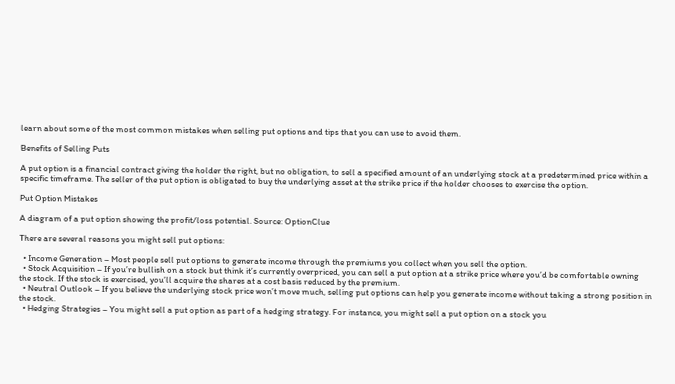learn about some of the most common mistakes when selling put options and tips that you can use to avoid them.

Benefits of Selling Puts

A put option is a financial contract giving the holder the right, but no obligation, to sell a specified amount of an underlying stock at a predetermined price within a specific timeframe. The seller of the put option is obligated to buy the underlying asset at the strike price if the holder chooses to exercise the option.

Put Option Mistakes

A diagram of a put option showing the profit/loss potential. Source: OptionClue

There are several reasons you might sell put options:

  • Income Generation – Most people sell put options to generate income through the premiums you collect when you sell the option.
  • Stock Acquisition – If you’re bullish on a stock but think it’s currently overpriced, you can sell a put option at a strike price where you’d be comfortable owning the stock. If the stock is exercised, you’ll acquire the shares at a cost basis reduced by the premium.
  • Neutral Outlook – If you believe the underlying stock price won’t move much, selling put options can help you generate income without taking a strong position in the stock.
  • Hedging Strategies – You might sell a put option as part of a hedging strategy. For instance, you might sell a put option on a stock you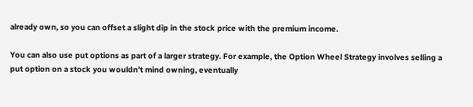already own, so you can offset a slight dip in the stock price with the premium income.

You can also use put options as part of a larger strategy. For example, the Option Wheel Strategy involves selling a put option on a stock you wouldn’t mind owning, eventually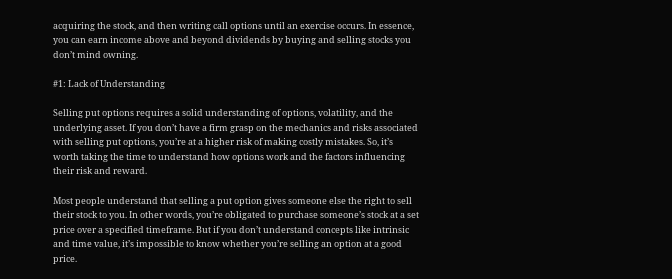acquiring the stock, and then writing call options until an exercise occurs. In essence, you can earn income above and beyond dividends by buying and selling stocks you don’t mind owning.

#1: Lack of Understanding

Selling put options requires a solid understanding of options, volatility, and the underlying asset. If you don’t have a firm grasp on the mechanics and risks associated with selling put options, you’re at a higher risk of making costly mistakes. So, it’s worth taking the time to understand how options work and the factors influencing their risk and reward.

Most people understand that selling a put option gives someone else the right to sell their stock to you. In other words, you’re obligated to purchase someone’s stock at a set price over a specified timeframe. But if you don’t understand concepts like intrinsic and time value, it’s impossible to know whether you’re selling an option at a good price.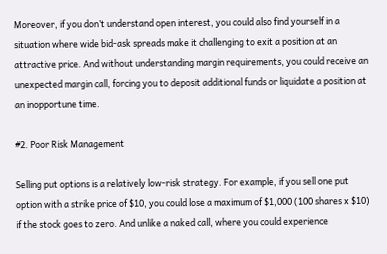Moreover, if you don’t understand open interest, you could also find yourself in a situation where wide bid-ask spreads make it challenging to exit a position at an attractive price. And without understanding margin requirements, you could receive an unexpected margin call, forcing you to deposit additional funds or liquidate a position at an inopportune time.

#2. Poor Risk Management

Selling put options is a relatively low-risk strategy. For example, if you sell one put option with a strike price of $10, you could lose a maximum of $1,000 (100 shares x $10) if the stock goes to zero. And unlike a naked call, where you could experience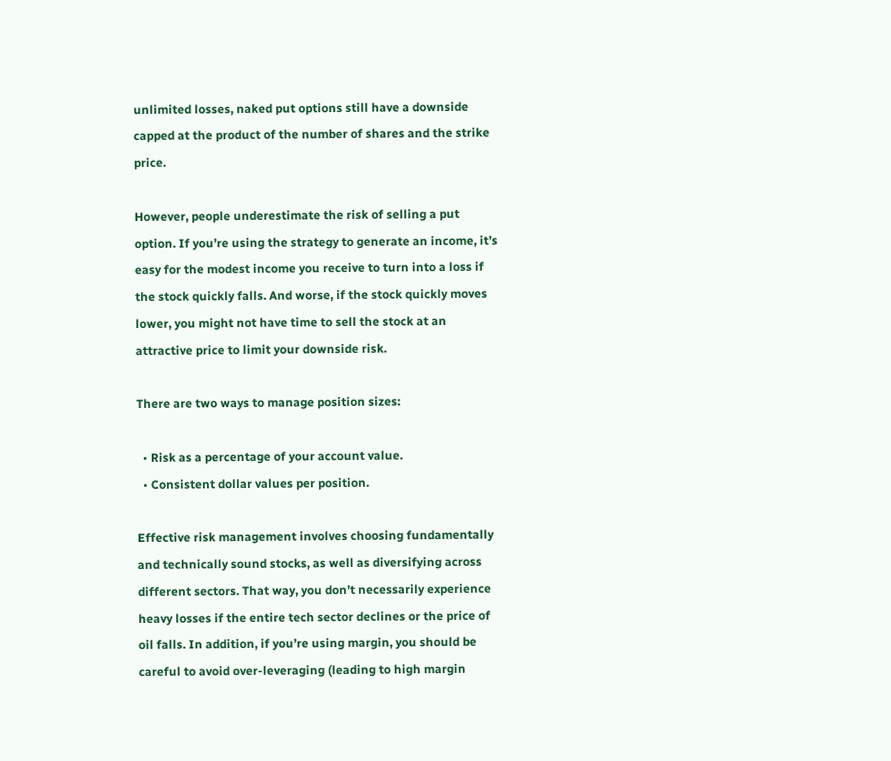unlimited losses, naked put options still have a downside capped at the product of the number of shares and the strike price.

However, people underestimate the risk of selling a put option. If you’re using the strategy to generate an income, it’s easy for the modest income you receive to turn into a loss if the stock quickly falls. And worse, if the stock quickly moves lower, you might not have time to sell the stock at an attractive price to limit your downside risk.

There are two ways to manage position sizes:

  • Risk as a percentage of your account value.
  • Consistent dollar values per position.

Effective risk management involves choosing fundamentally and technically sound stocks, as well as diversifying across different sectors. That way, you don’t necessarily experience heavy losses if the entire tech sector declines or the price of oil falls. In addition, if you’re using margin, you should be careful to avoid over-leveraging (leading to high margin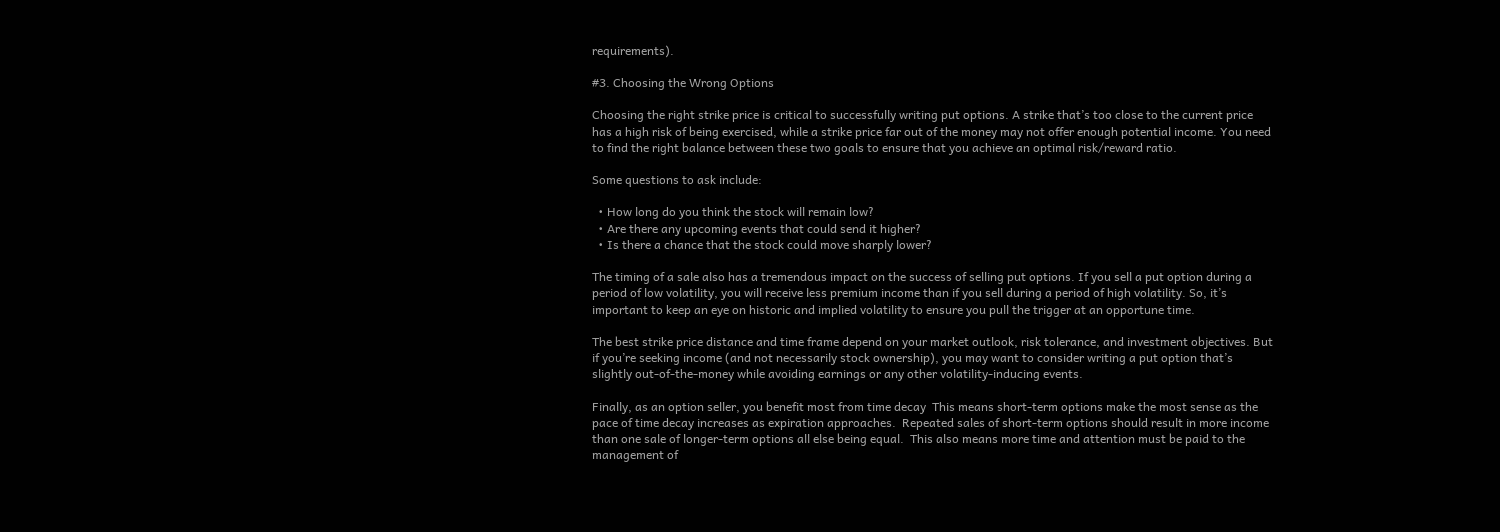requirements).

#3. Choosing the Wrong Options

Choosing the right strike price is critical to successfully writing put options. A strike that’s too close to the current price has a high risk of being exercised, while a strike price far out of the money may not offer enough potential income. You need to find the right balance between these two goals to ensure that you achieve an optimal risk/reward ratio.

Some questions to ask include:

  • How long do you think the stock will remain low?
  • Are there any upcoming events that could send it higher?
  • Is there a chance that the stock could move sharply lower?

The timing of a sale also has a tremendous impact on the success of selling put options. If you sell a put option during a period of low volatility, you will receive less premium income than if you sell during a period of high volatility. So, it’s important to keep an eye on historic and implied volatility to ensure you pull the trigger at an opportune time.

The best strike price distance and time frame depend on your market outlook, risk tolerance, and investment objectives. But if you’re seeking income (and not necessarily stock ownership), you may want to consider writing a put option that’s slightly out-of-the-money while avoiding earnings or any other volatility-inducing events.

Finally, as an option seller, you benefit most from time decay  This means short-term options make the most sense as the pace of time decay increases as expiration approaches.  Repeated sales of short-term options should result in more income than one sale of longer-term options all else being equal.  This also means more time and attention must be paid to the management of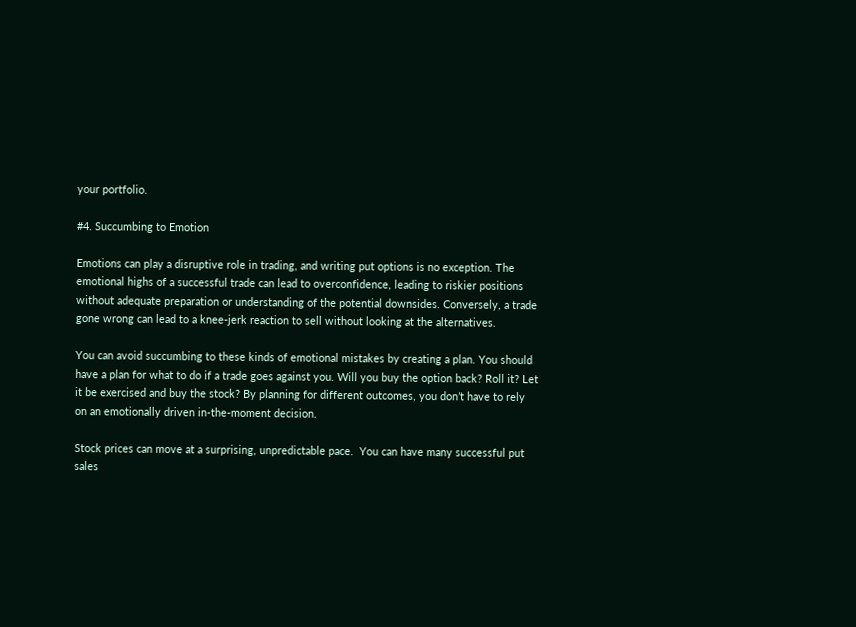your portfolio.

#4. Succumbing to Emotion

Emotions can play a disruptive role in trading, and writing put options is no exception. The emotional highs of a successful trade can lead to overconfidence, leading to riskier positions without adequate preparation or understanding of the potential downsides. Conversely, a trade gone wrong can lead to a knee-jerk reaction to sell without looking at the alternatives.

You can avoid succumbing to these kinds of emotional mistakes by creating a plan. You should have a plan for what to do if a trade goes against you. Will you buy the option back? Roll it? Let it be exercised and buy the stock? By planning for different outcomes, you don’t have to rely on an emotionally driven in-the-moment decision.

Stock prices can move at a surprising, unpredictable pace.  You can have many successful put sales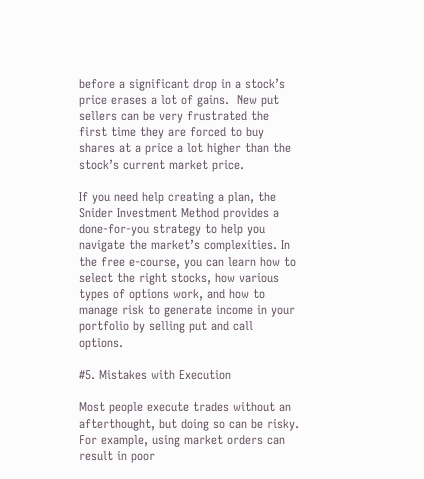before a significant drop in a stock’s price erases a lot of gains.  New put sellers can be very frustrated the first time they are forced to buy shares at a price a lot higher than the stock’s current market price.

If you need help creating a plan, the Snider Investment Method provides a done-for-you strategy to help you navigate the market’s complexities. In the free e-course, you can learn how to select the right stocks, how various types of options work, and how to manage risk to generate income in your portfolio by selling put and call options.

#5. Mistakes with Execution

Most people execute trades without an afterthought, but doing so can be risky. For example, using market orders can result in poor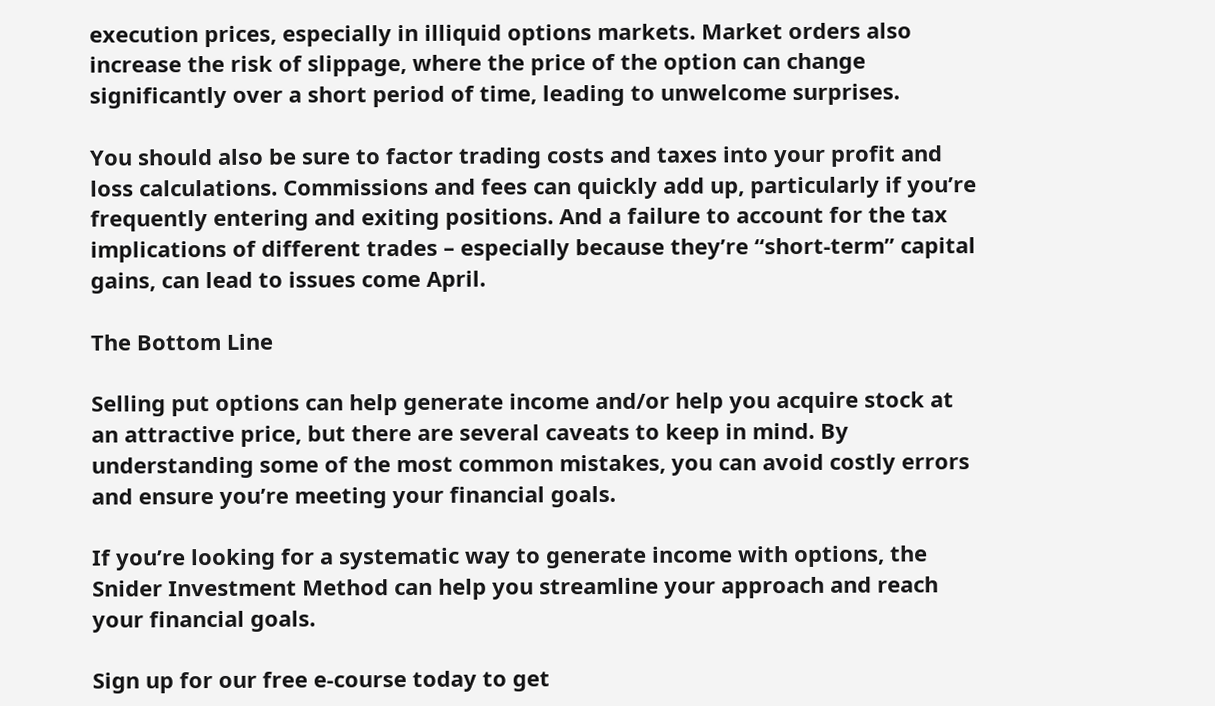execution prices, especially in illiquid options markets. Market orders also increase the risk of slippage, where the price of the option can change significantly over a short period of time, leading to unwelcome surprises.

You should also be sure to factor trading costs and taxes into your profit and loss calculations. Commissions and fees can quickly add up, particularly if you’re frequently entering and exiting positions. And a failure to account for the tax implications of different trades – especially because they’re “short-term” capital gains, can lead to issues come April.

The Bottom Line

Selling put options can help generate income and/or help you acquire stock at an attractive price, but there are several caveats to keep in mind. By understanding some of the most common mistakes, you can avoid costly errors and ensure you’re meeting your financial goals.

If you’re looking for a systematic way to generate income with options, the Snider Investment Method can help you streamline your approach and reach your financial goals.

Sign up for our free e-course today to get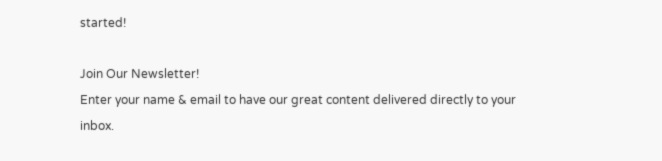started!

Join Our Newsletter!
Enter your name & email to have our great content delivered directly to your inbox.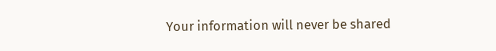Your information will never be shared